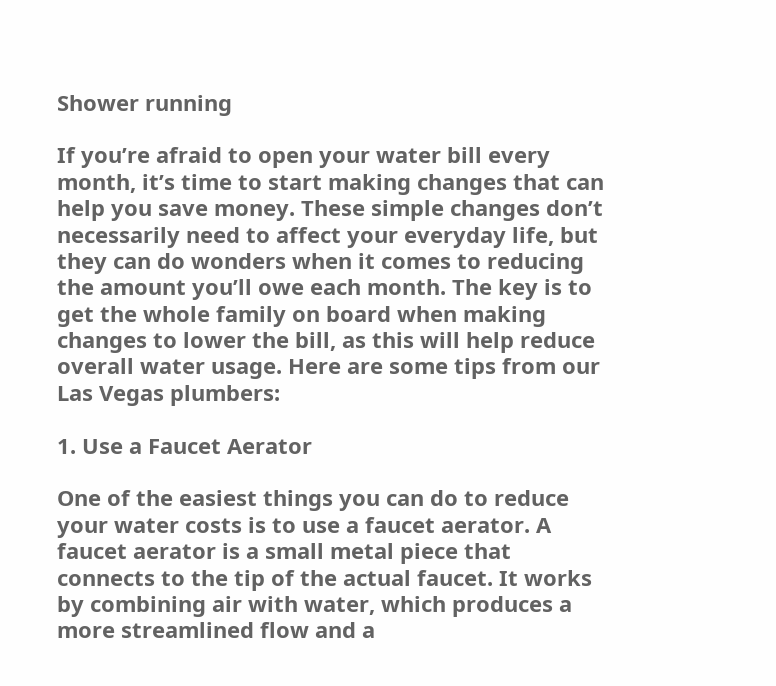Shower running

If you’re afraid to open your water bill every month, it’s time to start making changes that can help you save money. These simple changes don’t necessarily need to affect your everyday life, but they can do wonders when it comes to reducing the amount you’ll owe each month. The key is to get the whole family on board when making changes to lower the bill, as this will help reduce overall water usage. Here are some tips from our Las Vegas plumbers:

1. Use a Faucet Aerator

One of the easiest things you can do to reduce your water costs is to use a faucet aerator. A faucet aerator is a small metal piece that connects to the tip of the actual faucet. It works by combining air with water, which produces a more streamlined flow and a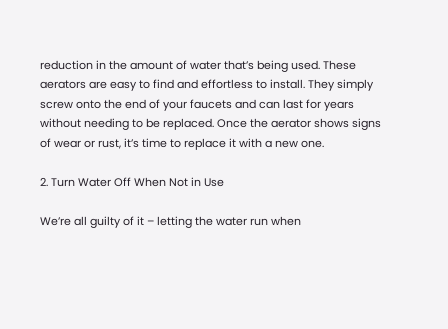reduction in the amount of water that’s being used. These aerators are easy to find and effortless to install. They simply screw onto the end of your faucets and can last for years without needing to be replaced. Once the aerator shows signs of wear or rust, it’s time to replace it with a new one.

2. Turn Water Off When Not in Use

We’re all guilty of it – letting the water run when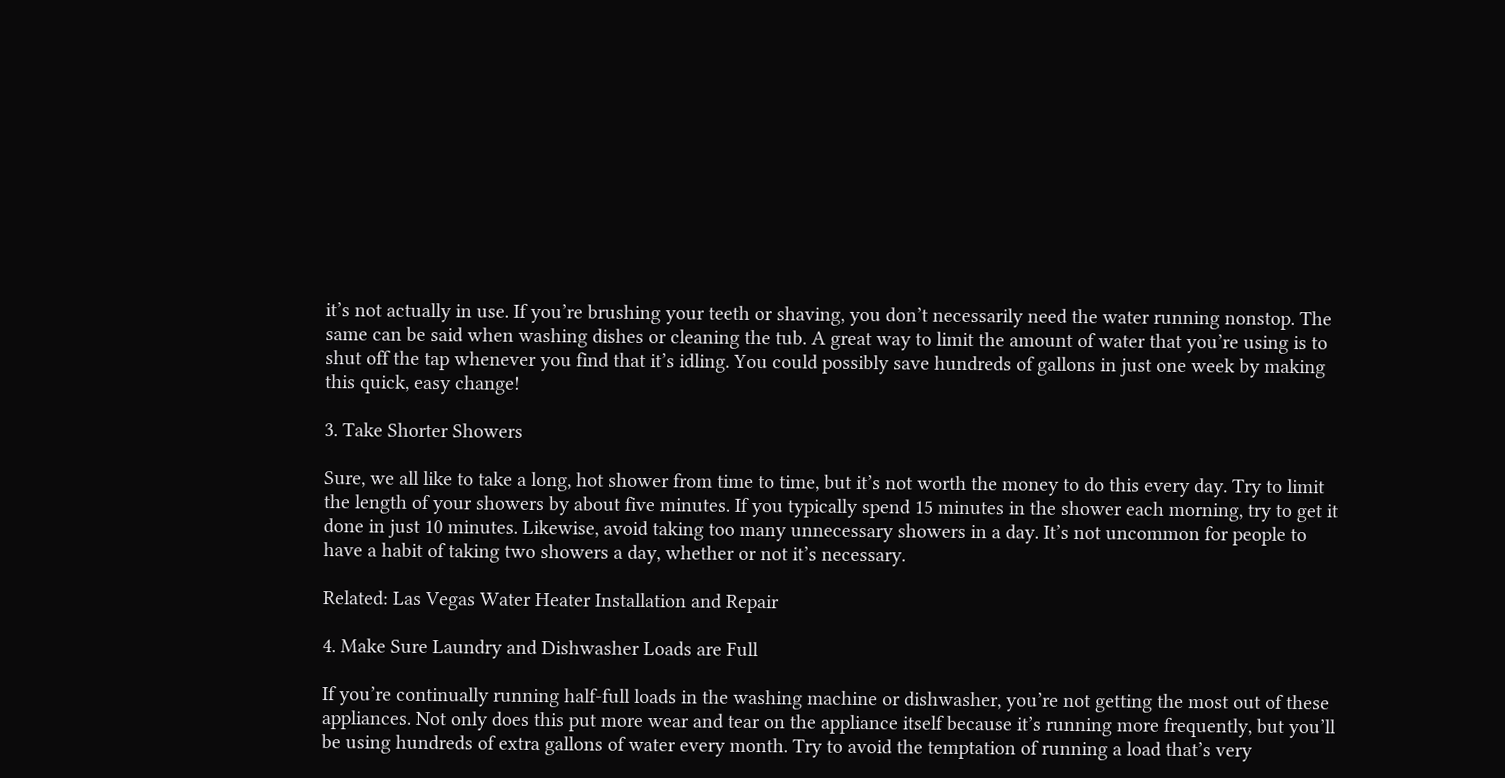it’s not actually in use. If you’re brushing your teeth or shaving, you don’t necessarily need the water running nonstop. The same can be said when washing dishes or cleaning the tub. A great way to limit the amount of water that you’re using is to shut off the tap whenever you find that it’s idling. You could possibly save hundreds of gallons in just one week by making this quick, easy change!

3. Take Shorter Showers

Sure, we all like to take a long, hot shower from time to time, but it’s not worth the money to do this every day. Try to limit the length of your showers by about five minutes. If you typically spend 15 minutes in the shower each morning, try to get it done in just 10 minutes. Likewise, avoid taking too many unnecessary showers in a day. It’s not uncommon for people to have a habit of taking two showers a day, whether or not it’s necessary.

Related: Las Vegas Water Heater Installation and Repair

4. Make Sure Laundry and Dishwasher Loads are Full

If you’re continually running half-full loads in the washing machine or dishwasher, you’re not getting the most out of these appliances. Not only does this put more wear and tear on the appliance itself because it’s running more frequently, but you’ll be using hundreds of extra gallons of water every month. Try to avoid the temptation of running a load that’s very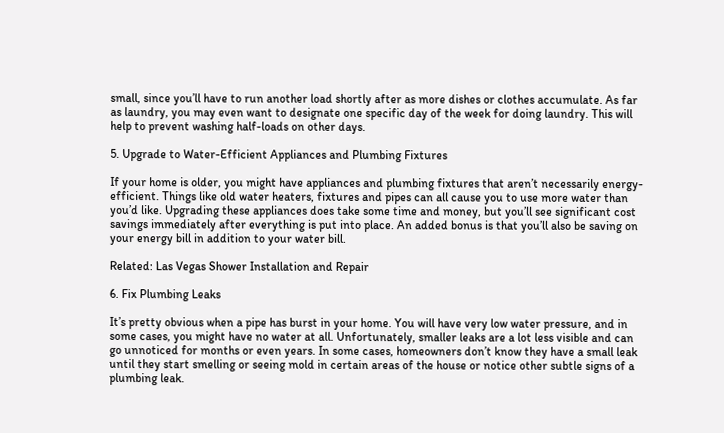small, since you’ll have to run another load shortly after as more dishes or clothes accumulate. As far as laundry, you may even want to designate one specific day of the week for doing laundry. This will help to prevent washing half-loads on other days.

5. Upgrade to Water-Efficient Appliances and Plumbing Fixtures

If your home is older, you might have appliances and plumbing fixtures that aren’t necessarily energy-efficient. Things like old water heaters, fixtures and pipes can all cause you to use more water than you’d like. Upgrading these appliances does take some time and money, but you’ll see significant cost savings immediately after everything is put into place. An added bonus is that you’ll also be saving on your energy bill in addition to your water bill.

Related: Las Vegas Shower Installation and Repair

6. Fix Plumbing Leaks

It’s pretty obvious when a pipe has burst in your home. You will have very low water pressure, and in some cases, you might have no water at all. Unfortunately, smaller leaks are a lot less visible and can go unnoticed for months or even years. In some cases, homeowners don’t know they have a small leak until they start smelling or seeing mold in certain areas of the house or notice other subtle signs of a plumbing leak.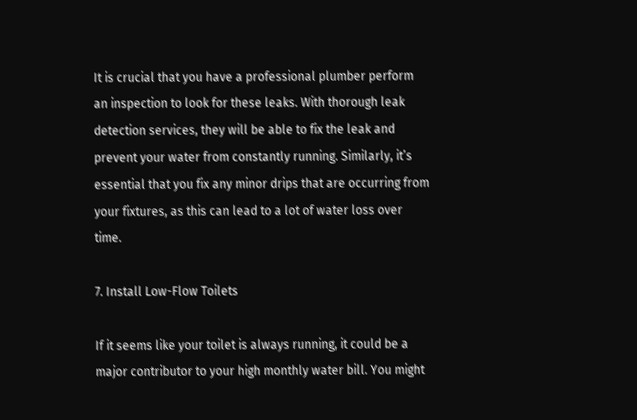It is crucial that you have a professional plumber perform an inspection to look for these leaks. With thorough leak detection services, they will be able to fix the leak and prevent your water from constantly running. Similarly, it’s essential that you fix any minor drips that are occurring from your fixtures, as this can lead to a lot of water loss over time.

7. Install Low-Flow Toilets

If it seems like your toilet is always running, it could be a major contributor to your high monthly water bill. You might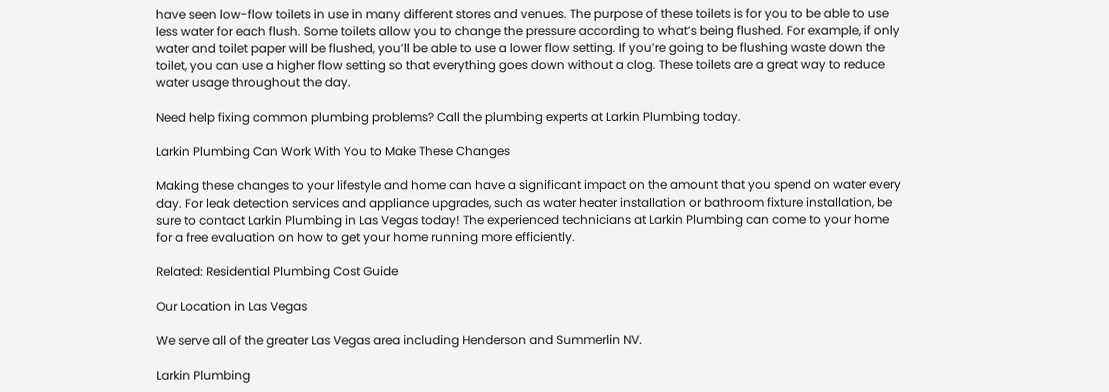have seen low-flow toilets in use in many different stores and venues. The purpose of these toilets is for you to be able to use less water for each flush. Some toilets allow you to change the pressure according to what’s being flushed. For example, if only water and toilet paper will be flushed, you’ll be able to use a lower flow setting. If you’re going to be flushing waste down the toilet, you can use a higher flow setting so that everything goes down without a clog. These toilets are a great way to reduce water usage throughout the day.

Need help fixing common plumbing problems? Call the plumbing experts at Larkin Plumbing today.

Larkin Plumbing Can Work With You to Make These Changes

Making these changes to your lifestyle and home can have a significant impact on the amount that you spend on water every day. For leak detection services and appliance upgrades, such as water heater installation or bathroom fixture installation, be sure to contact Larkin Plumbing in Las Vegas today! The experienced technicians at Larkin Plumbing can come to your home for a free evaluation on how to get your home running more efficiently.

Related: Residential Plumbing Cost Guide

Our Location in Las Vegas

We serve all of the greater Las Vegas area including Henderson and Summerlin NV.

Larkin Plumbing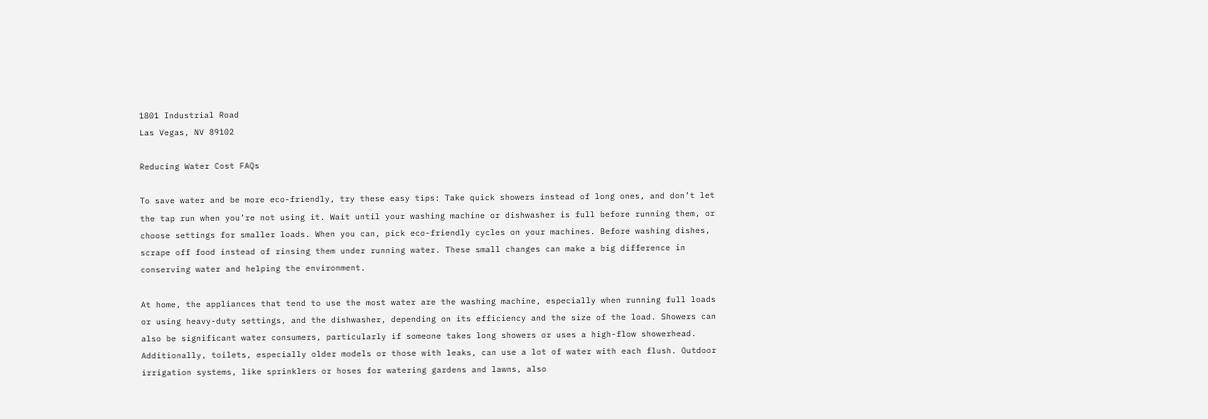1801 Industrial Road
Las Vegas, NV 89102

Reducing Water Cost FAQs

To save water and be more eco-friendly, try these easy tips: Take quick showers instead of long ones, and don’t let the tap run when you’re not using it. Wait until your washing machine or dishwasher is full before running them, or choose settings for smaller loads. When you can, pick eco-friendly cycles on your machines. Before washing dishes, scrape off food instead of rinsing them under running water. These small changes can make a big difference in conserving water and helping the environment.

At home, the appliances that tend to use the most water are the washing machine, especially when running full loads or using heavy-duty settings, and the dishwasher, depending on its efficiency and the size of the load. Showers can also be significant water consumers, particularly if someone takes long showers or uses a high-flow showerhead. Additionally, toilets, especially older models or those with leaks, can use a lot of water with each flush. Outdoor irrigation systems, like sprinklers or hoses for watering gardens and lawns, also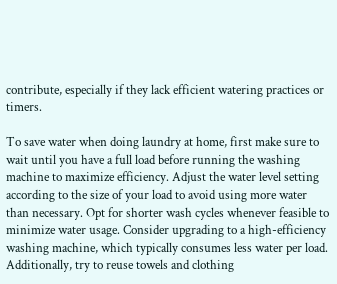contribute, especially if they lack efficient watering practices or timers.

To save water when doing laundry at home, first make sure to wait until you have a full load before running the washing machine to maximize efficiency. Adjust the water level setting according to the size of your load to avoid using more water than necessary. Opt for shorter wash cycles whenever feasible to minimize water usage. Consider upgrading to a high-efficiency washing machine, which typically consumes less water per load. Additionally, try to reuse towels and clothing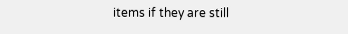items if they are still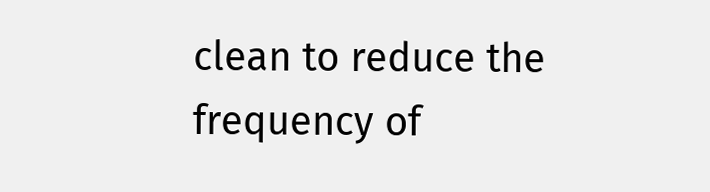clean to reduce the frequency of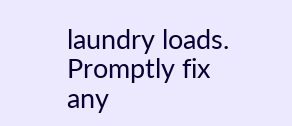laundry loads. Promptly fix any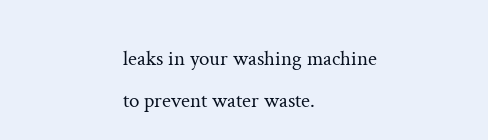leaks in your washing machine to prevent water waste.